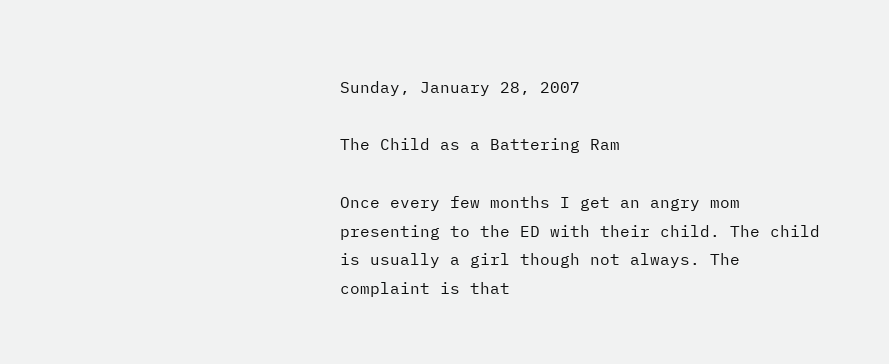Sunday, January 28, 2007

The Child as a Battering Ram

Once every few months I get an angry mom presenting to the ED with their child. The child is usually a girl though not always. The complaint is that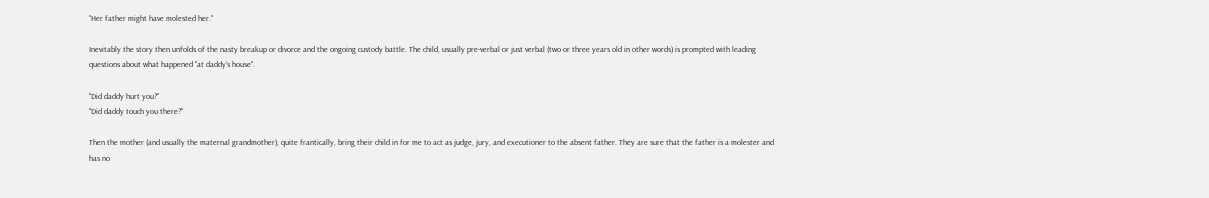"Her father might have molested her."

Inevitably the story then unfolds of the nasty breakup or divorce and the ongoing custody battle. The child, usually pre-verbal or just verbal (two or three years old in other words) is prompted with leading questions about what happened "at daddy's house".

"Did daddy hurt you?"
"Did daddy touch you there?"

Then the mother (and usually the maternal grandmother), quite frantically, bring their child in for me to act as judge, jury, and executioner to the absent father. They are sure that the father is a molester and has no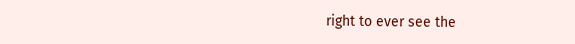right to ever see the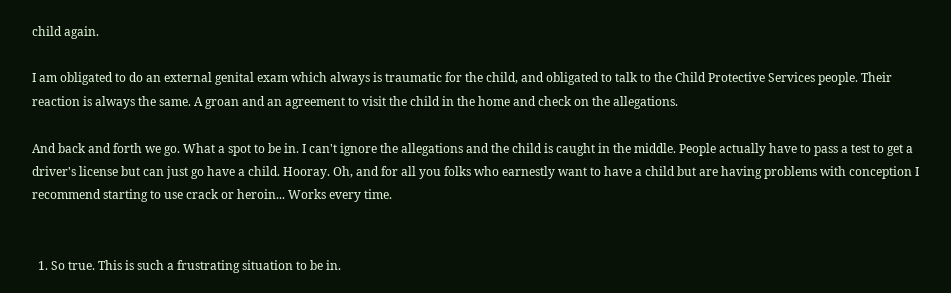child again.

I am obligated to do an external genital exam which always is traumatic for the child, and obligated to talk to the Child Protective Services people. Their reaction is always the same. A groan and an agreement to visit the child in the home and check on the allegations.

And back and forth we go. What a spot to be in. I can't ignore the allegations and the child is caught in the middle. People actually have to pass a test to get a driver's license but can just go have a child. Hooray. Oh, and for all you folks who earnestly want to have a child but are having problems with conception I recommend starting to use crack or heroin... Works every time.


  1. So true. This is such a frustrating situation to be in.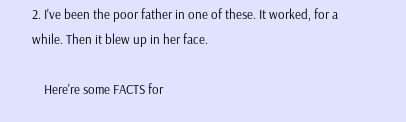2. I've been the poor father in one of these. It worked, for a while. Then it blew up in her face.

    Here're some FACTS for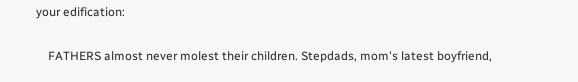your edification:

    FATHERS almost never molest their children. Stepdads, mom's latest boyfriend,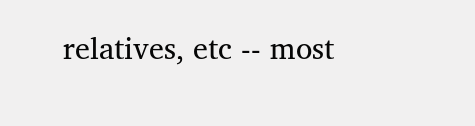relatives, etc -- most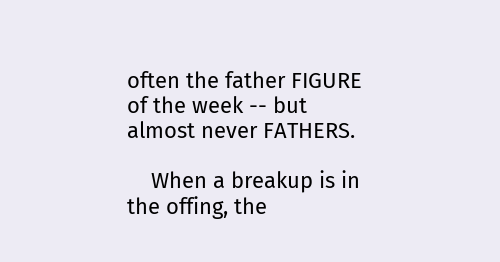often the father FIGURE of the week -- but almost never FATHERS.

    When a breakup is in the offing, the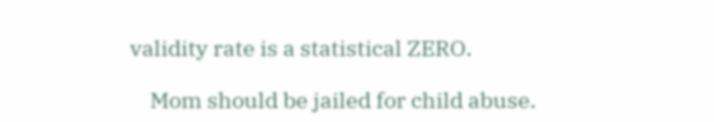validity rate is a statistical ZERO.

    Mom should be jailed for child abuse.